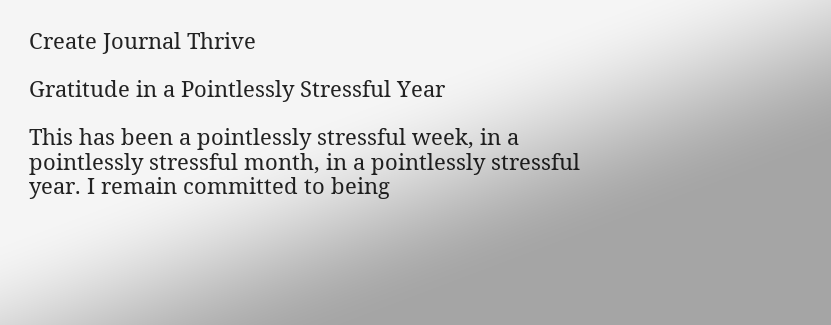Create Journal Thrive

Gratitude in a Pointlessly Stressful Year

This has been a pointlessly stressful week, in a pointlessly stressful month, in a pointlessly stressful year. I remain committed to being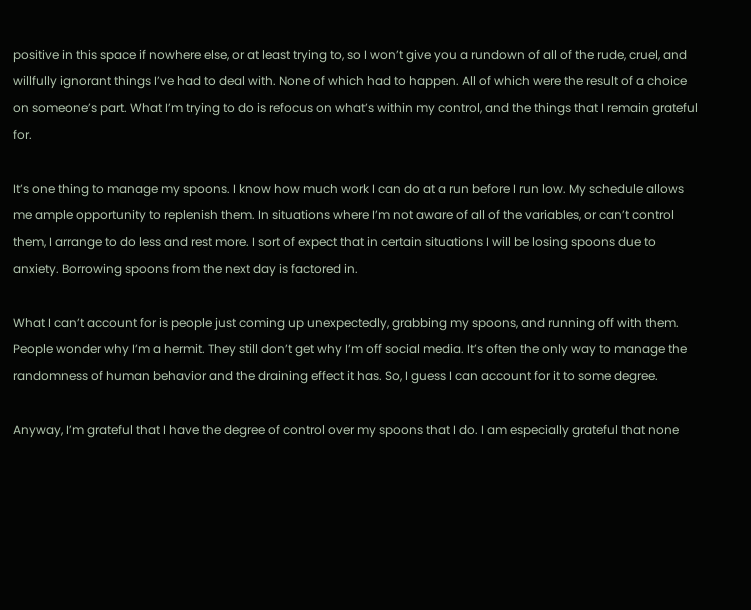positive in this space if nowhere else, or at least trying to, so I won’t give you a rundown of all of the rude, cruel, and willfully ignorant things I’ve had to deal with. None of which had to happen. All of which were the result of a choice on someone’s part. What I’m trying to do is refocus on what’s within my control, and the things that I remain grateful for.

It’s one thing to manage my spoons. I know how much work I can do at a run before I run low. My schedule allows me ample opportunity to replenish them. In situations where I’m not aware of all of the variables, or can’t control them, I arrange to do less and rest more. I sort of expect that in certain situations I will be losing spoons due to anxiety. Borrowing spoons from the next day is factored in.

What I can’t account for is people just coming up unexpectedly, grabbing my spoons, and running off with them. People wonder why I’m a hermit. They still don’t get why I’m off social media. It’s often the only way to manage the randomness of human behavior and the draining effect it has. So, I guess I can account for it to some degree.

Anyway, I’m grateful that I have the degree of control over my spoons that I do. I am especially grateful that none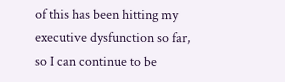of this has been hitting my executive dysfunction so far, so I can continue to be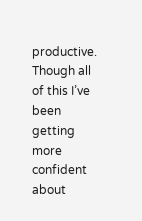productive. Though all of this I’ve been getting more confident about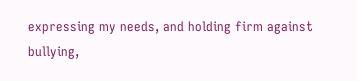expressing my needs, and holding firm against bullying,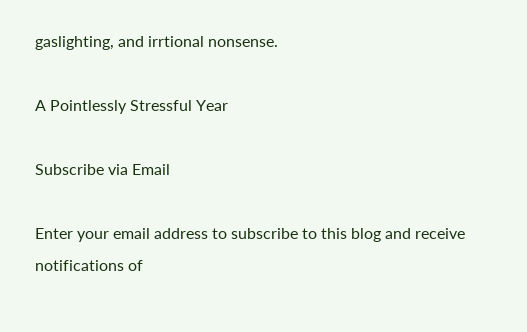gaslighting, and irrtional nonsense.

A Pointlessly Stressful Year

Subscribe via Email

Enter your email address to subscribe to this blog and receive notifications of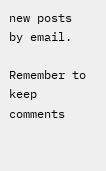new posts by email.

Remember to keep comments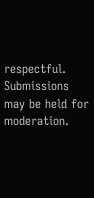respectful. Submissions may be held for moderation.